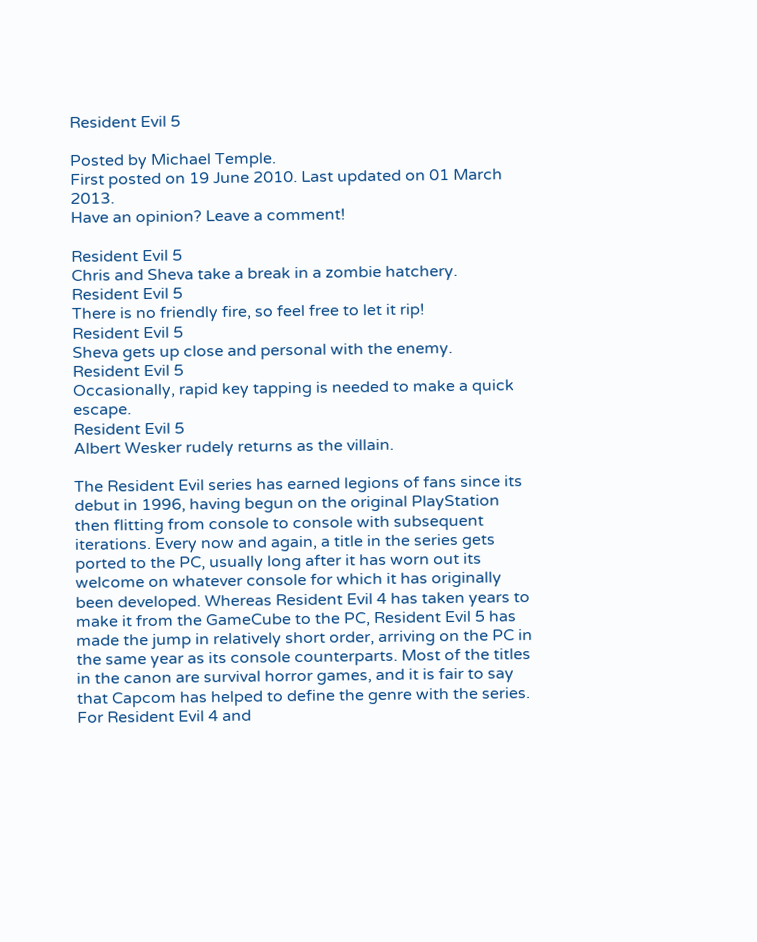Resident Evil 5

Posted by Michael Temple.
First posted on 19 June 2010. Last updated on 01 March 2013.
Have an opinion? Leave a comment!

Resident Evil 5
Chris and Sheva take a break in a zombie hatchery.
Resident Evil 5
There is no friendly fire, so feel free to let it rip!
Resident Evil 5
Sheva gets up close and personal with the enemy.
Resident Evil 5
Occasionally, rapid key tapping is needed to make a quick escape.
Resident Evil 5
Albert Wesker rudely returns as the villain.

The Resident Evil series has earned legions of fans since its debut in 1996, having begun on the original PlayStation then flitting from console to console with subsequent iterations. Every now and again, a title in the series gets ported to the PC, usually long after it has worn out its welcome on whatever console for which it has originally been developed. Whereas Resident Evil 4 has taken years to make it from the GameCube to the PC, Resident Evil 5 has made the jump in relatively short order, arriving on the PC in the same year as its console counterparts. Most of the titles in the canon are survival horror games, and it is fair to say that Capcom has helped to define the genre with the series. For Resident Evil 4 and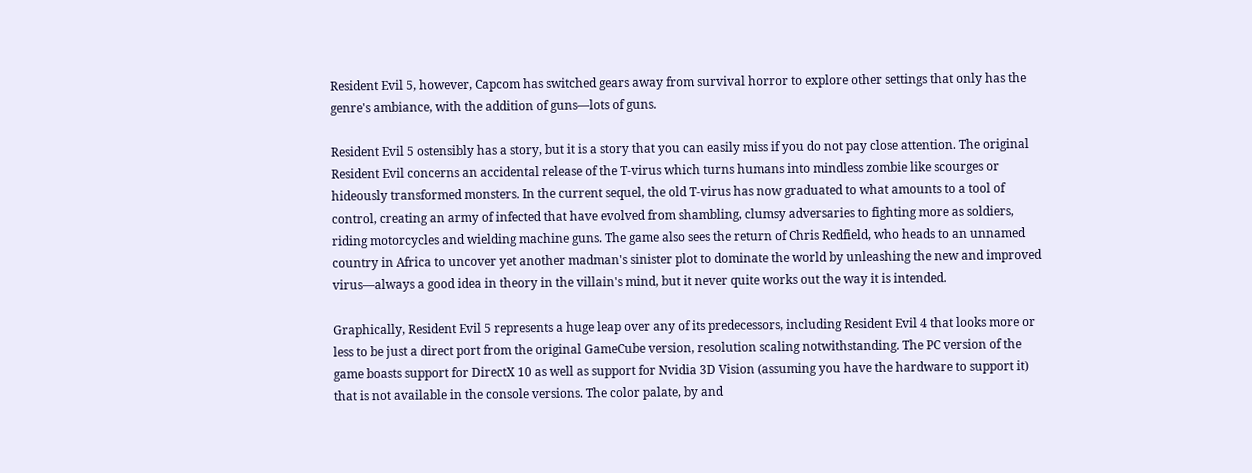Resident Evil 5, however, Capcom has switched gears away from survival horror to explore other settings that only has the genre's ambiance, with the addition of guns—lots of guns.

Resident Evil 5 ostensibly has a story, but it is a story that you can easily miss if you do not pay close attention. The original Resident Evil concerns an accidental release of the T-virus which turns humans into mindless zombie like scourges or hideously transformed monsters. In the current sequel, the old T-virus has now graduated to what amounts to a tool of control, creating an army of infected that have evolved from shambling, clumsy adversaries to fighting more as soldiers, riding motorcycles and wielding machine guns. The game also sees the return of Chris Redfield, who heads to an unnamed country in Africa to uncover yet another madman's sinister plot to dominate the world by unleashing the new and improved virus—always a good idea in theory in the villain's mind, but it never quite works out the way it is intended.

Graphically, Resident Evil 5 represents a huge leap over any of its predecessors, including Resident Evil 4 that looks more or less to be just a direct port from the original GameCube version, resolution scaling notwithstanding. The PC version of the game boasts support for DirectX 10 as well as support for Nvidia 3D Vision (assuming you have the hardware to support it) that is not available in the console versions. The color palate, by and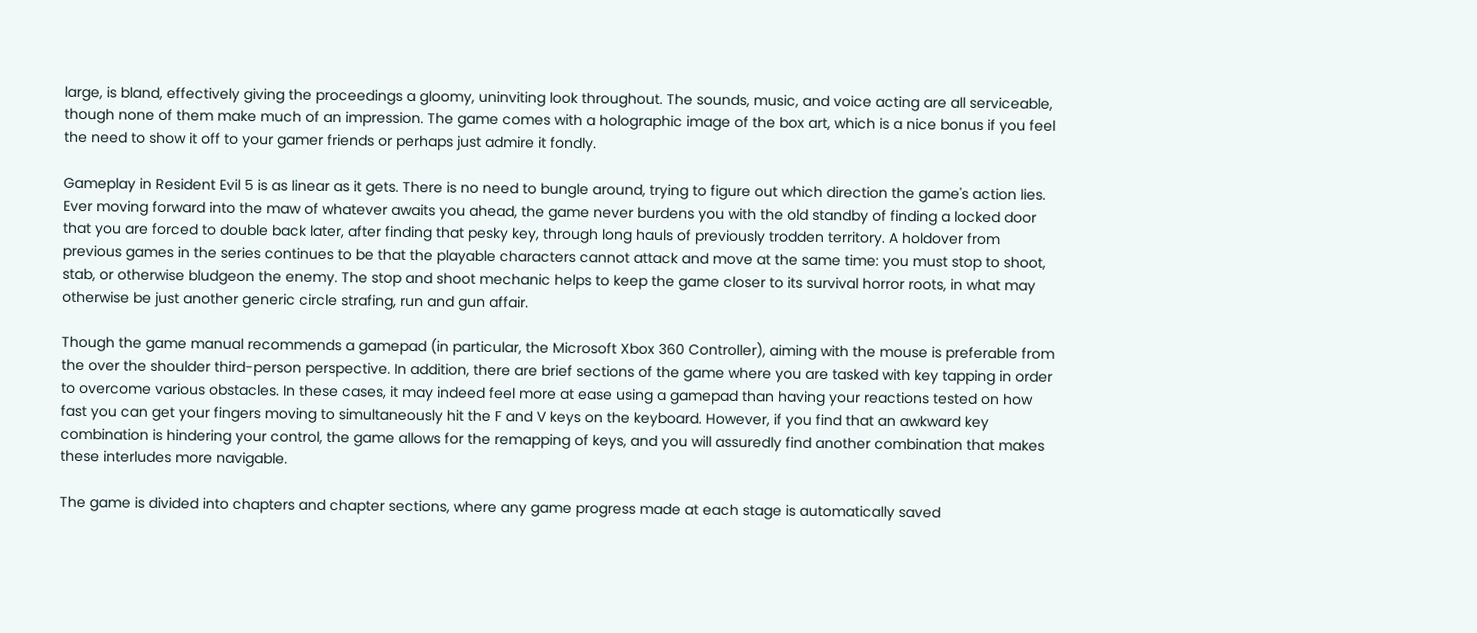large, is bland, effectively giving the proceedings a gloomy, uninviting look throughout. The sounds, music, and voice acting are all serviceable, though none of them make much of an impression. The game comes with a holographic image of the box art, which is a nice bonus if you feel the need to show it off to your gamer friends or perhaps just admire it fondly.

Gameplay in Resident Evil 5 is as linear as it gets. There is no need to bungle around, trying to figure out which direction the game's action lies. Ever moving forward into the maw of whatever awaits you ahead, the game never burdens you with the old standby of finding a locked door that you are forced to double back later, after finding that pesky key, through long hauls of previously trodden territory. A holdover from previous games in the series continues to be that the playable characters cannot attack and move at the same time: you must stop to shoot, stab, or otherwise bludgeon the enemy. The stop and shoot mechanic helps to keep the game closer to its survival horror roots, in what may otherwise be just another generic circle strafing, run and gun affair.

Though the game manual recommends a gamepad (in particular, the Microsoft Xbox 360 Controller), aiming with the mouse is preferable from the over the shoulder third-person perspective. In addition, there are brief sections of the game where you are tasked with key tapping in order to overcome various obstacles. In these cases, it may indeed feel more at ease using a gamepad than having your reactions tested on how fast you can get your fingers moving to simultaneously hit the F and V keys on the keyboard. However, if you find that an awkward key combination is hindering your control, the game allows for the remapping of keys, and you will assuredly find another combination that makes these interludes more navigable.

The game is divided into chapters and chapter sections, where any game progress made at each stage is automatically saved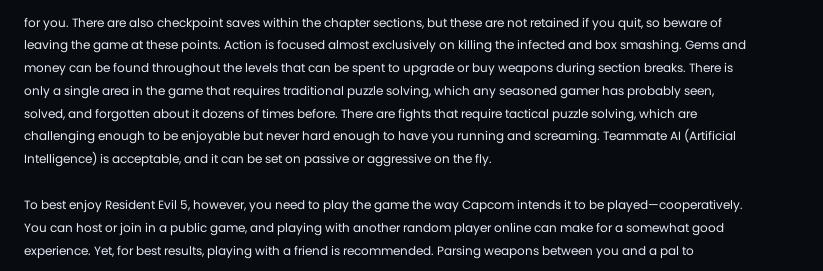for you. There are also checkpoint saves within the chapter sections, but these are not retained if you quit, so beware of leaving the game at these points. Action is focused almost exclusively on killing the infected and box smashing. Gems and money can be found throughout the levels that can be spent to upgrade or buy weapons during section breaks. There is only a single area in the game that requires traditional puzzle solving, which any seasoned gamer has probably seen, solved, and forgotten about it dozens of times before. There are fights that require tactical puzzle solving, which are challenging enough to be enjoyable but never hard enough to have you running and screaming. Teammate AI (Artificial Intelligence) is acceptable, and it can be set on passive or aggressive on the fly.

To best enjoy Resident Evil 5, however, you need to play the game the way Capcom intends it to be played—cooperatively. You can host or join in a public game, and playing with another random player online can make for a somewhat good experience. Yet, for best results, playing with a friend is recommended. Parsing weapons between you and a pal to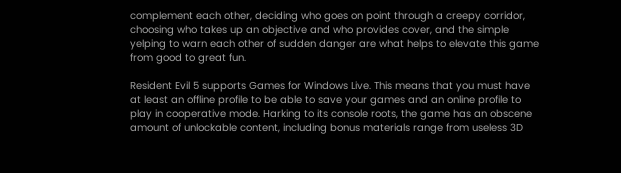complement each other, deciding who goes on point through a creepy corridor, choosing who takes up an objective and who provides cover, and the simple yelping to warn each other of sudden danger are what helps to elevate this game from good to great fun.

Resident Evil 5 supports Games for Windows Live. This means that you must have at least an offline profile to be able to save your games and an online profile to play in cooperative mode. Harking to its console roots, the game has an obscene amount of unlockable content, including bonus materials range from useless 3D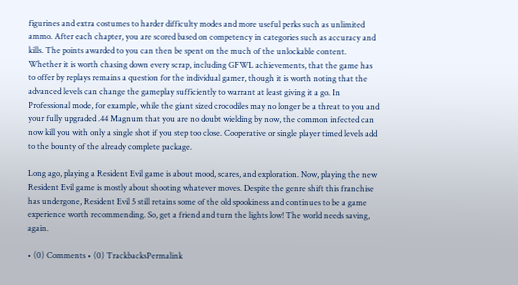figurines and extra costumes to harder difficulty modes and more useful perks such as unlimited ammo. After each chapter, you are scored based on competency in categories such as accuracy and kills. The points awarded to you can then be spent on the much of the unlockable content. Whether it is worth chasing down every scrap, including GFWL achievements, that the game has to offer by replays remains a question for the individual gamer, though it is worth noting that the advanced levels can change the gameplay sufficiently to warrant at least giving it a go. In Professional mode, for example, while the giant sized crocodiles may no longer be a threat to you and your fully upgraded .44 Magnum that you are no doubt wielding by now, the common infected can now kill you with only a single shot if you step too close. Cooperative or single player timed levels add to the bounty of the already complete package.

Long ago, playing a Resident Evil game is about mood, scares, and exploration. Now, playing the new Resident Evil game is mostly about shooting whatever moves. Despite the genre shift this franchise has undergone, Resident Evil 5 still retains some of the old spookiness and continues to be a game experience worth recommending. So, get a friend and turn the lights low! The world needs saving, again.

• (0) Comments • (0) TrackbacksPermalink